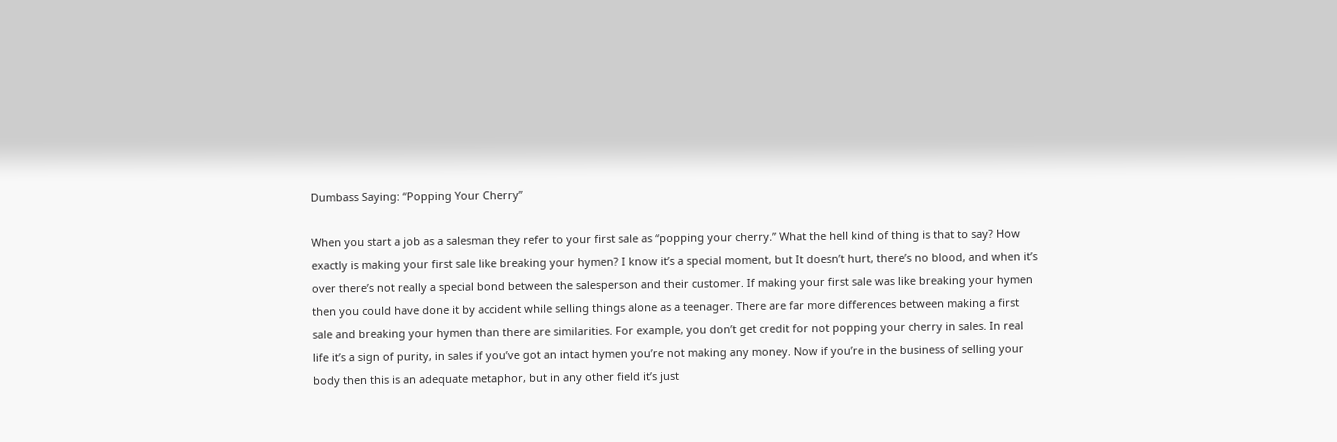Dumbass Saying: “Popping Your Cherry”

When you start a job as a salesman they refer to your first sale as “popping your cherry.” What the hell kind of thing is that to say? How exactly is making your first sale like breaking your hymen? I know it’s a special moment, but It doesn’t hurt, there’s no blood, and when it’s over there’s not really a special bond between the salesperson and their customer. If making your first sale was like breaking your hymen then you could have done it by accident while selling things alone as a teenager. There are far more differences between making a first sale and breaking your hymen than there are similarities. For example, you don’t get credit for not popping your cherry in sales. In real life it’s a sign of purity, in sales if you’ve got an intact hymen you’re not making any money. Now if you’re in the business of selling your body then this is an adequate metaphor, but in any other field it’s just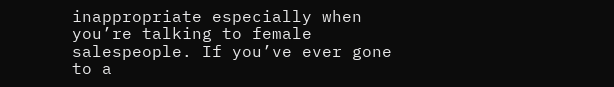inappropriate especially when you’re talking to female salespeople. If you’ve ever gone to a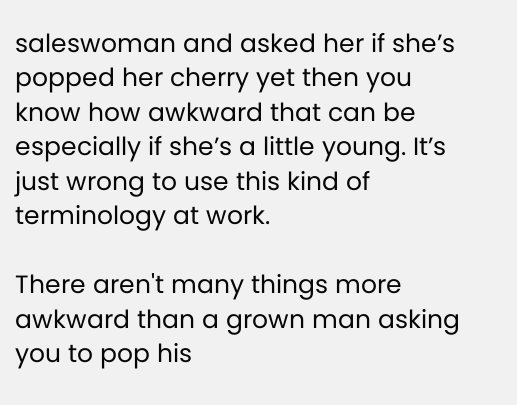saleswoman and asked her if she’s popped her cherry yet then you know how awkward that can be especially if she’s a little young. It’s just wrong to use this kind of terminology at work.

There aren't many things more awkward than a grown man asking you to pop his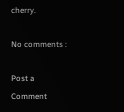cherry.

No comments :

Post a Comment